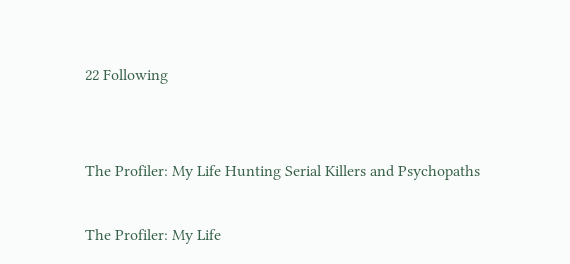22 Following


The Profiler: My Life Hunting Serial Killers and Psychopaths

The Profiler: My Life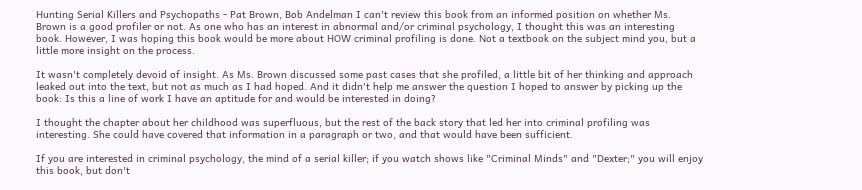Hunting Serial Killers and Psychopaths - Pat Brown, Bob Andelman I can't review this book from an informed position on whether Ms. Brown is a good profiler or not. As one who has an interest in abnormal and/or criminal psychology, I thought this was an interesting book. However, I was hoping this book would be more about HOW criminal profiling is done. Not a textbook on the subject mind you, but a little more insight on the process.

It wasn't completely devoid of insight. As Ms. Brown discussed some past cases that she profiled, a little bit of her thinking and approach leaked out into the text, but not as much as I had hoped. And it didn't help me answer the question I hoped to answer by picking up the book: Is this a line of work I have an aptitude for and would be interested in doing?

I thought the chapter about her childhood was superfluous, but the rest of the back story that led her into criminal profiling was interesting. She could have covered that information in a paragraph or two, and that would have been sufficient.

If you are interested in criminal psychology, the mind of a serial killer; if you watch shows like "Criminal Minds" and "Dexter;" you will enjoy this book, but don't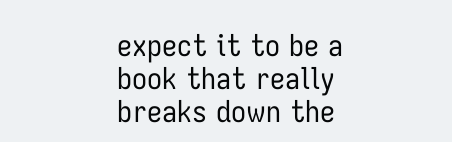expect it to be a book that really breaks down the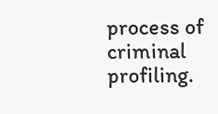process of criminal profiling.